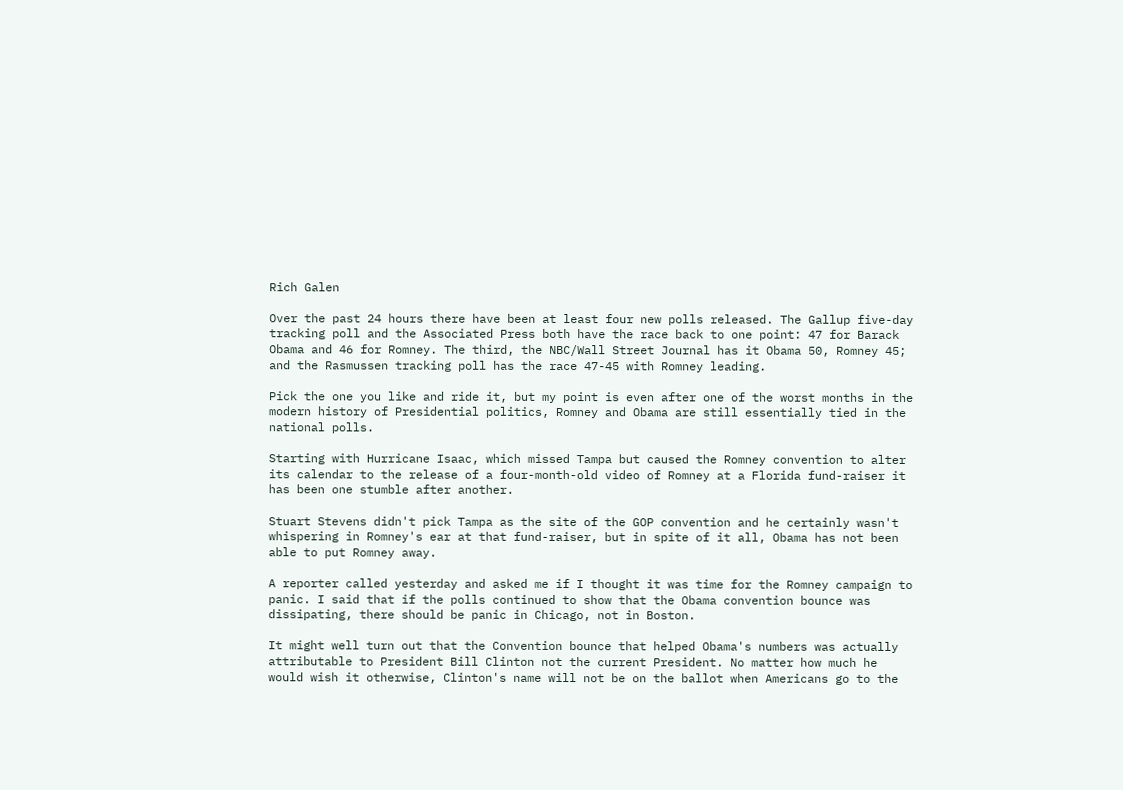Rich Galen

Over the past 24 hours there have been at least four new polls released. The Gallup five-day tracking poll and the Associated Press both have the race back to one point: 47 for Barack Obama and 46 for Romney. The third, the NBC/Wall Street Journal has it Obama 50, Romney 45; and the Rasmussen tracking poll has the race 47-45 with Romney leading.

Pick the one you like and ride it, but my point is even after one of the worst months in the modern history of Presidential politics, Romney and Obama are still essentially tied in the national polls.

Starting with Hurricane Isaac, which missed Tampa but caused the Romney convention to alter its calendar to the release of a four-month-old video of Romney at a Florida fund-raiser it has been one stumble after another.

Stuart Stevens didn't pick Tampa as the site of the GOP convention and he certainly wasn't whispering in Romney's ear at that fund-raiser, but in spite of it all, Obama has not been able to put Romney away.

A reporter called yesterday and asked me if I thought it was time for the Romney campaign to panic. I said that if the polls continued to show that the Obama convention bounce was dissipating, there should be panic in Chicago, not in Boston.

It might well turn out that the Convention bounce that helped Obama's numbers was actually attributable to President Bill Clinton not the current President. No matter how much he would wish it otherwise, Clinton's name will not be on the ballot when Americans go to the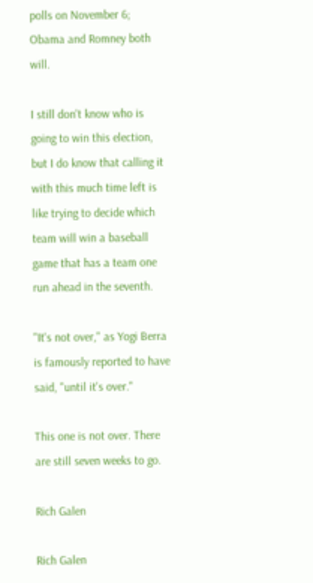polls on November 6; Obama and Romney both will.

I still don't know who is going to win this election, but I do know that calling it with this much time left is like trying to decide which team will win a baseball game that has a team one run ahead in the seventh.

"It's not over," as Yogi Berra is famously reported to have said, "until it's over."

This one is not over. There are still seven weeks to go.

Rich Galen

Rich Galen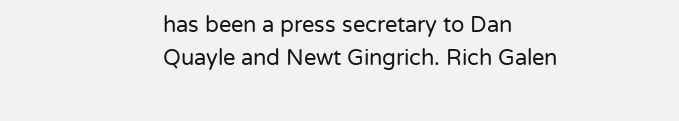has been a press secretary to Dan Quayle and Newt Gingrich. Rich Galen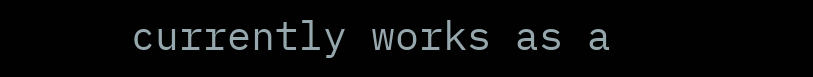currently works as a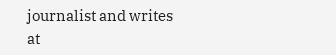journalist and writes at